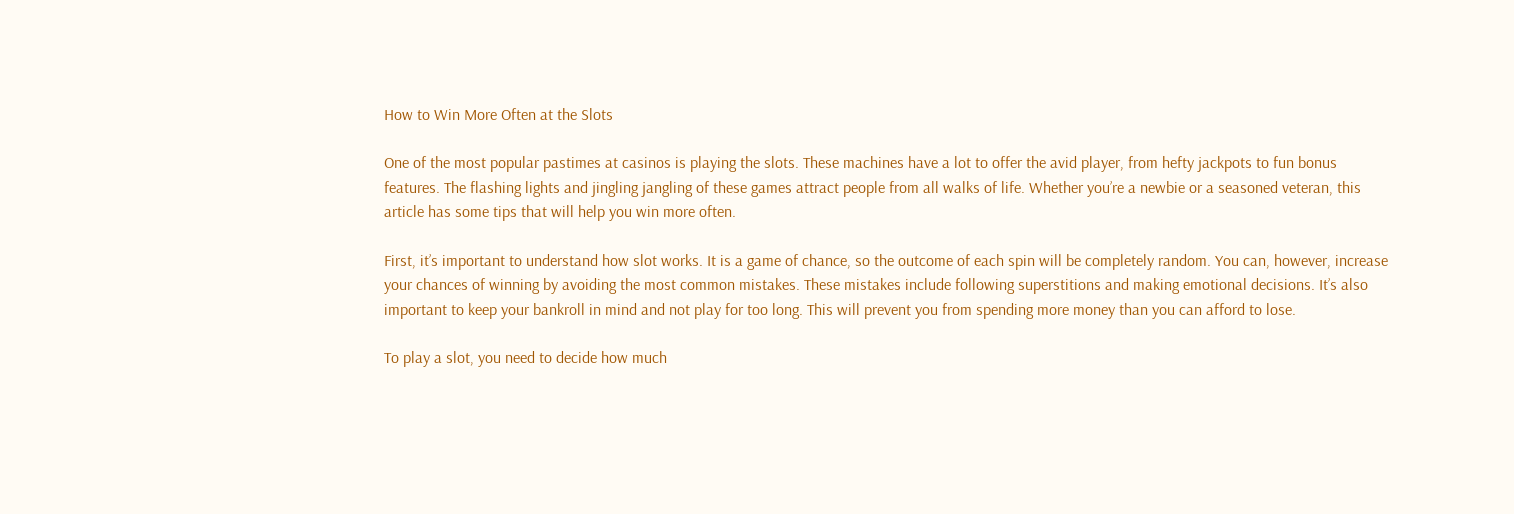How to Win More Often at the Slots

One of the most popular pastimes at casinos is playing the slots. These machines have a lot to offer the avid player, from hefty jackpots to fun bonus features. The flashing lights and jingling jangling of these games attract people from all walks of life. Whether you’re a newbie or a seasoned veteran, this article has some tips that will help you win more often.

First, it’s important to understand how slot works. It is a game of chance, so the outcome of each spin will be completely random. You can, however, increase your chances of winning by avoiding the most common mistakes. These mistakes include following superstitions and making emotional decisions. It’s also important to keep your bankroll in mind and not play for too long. This will prevent you from spending more money than you can afford to lose.

To play a slot, you need to decide how much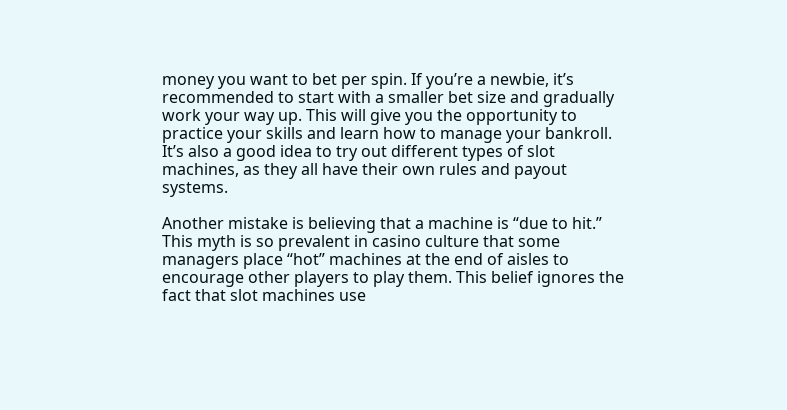money you want to bet per spin. If you’re a newbie, it’s recommended to start with a smaller bet size and gradually work your way up. This will give you the opportunity to practice your skills and learn how to manage your bankroll. It’s also a good idea to try out different types of slot machines, as they all have their own rules and payout systems.

Another mistake is believing that a machine is “due to hit.” This myth is so prevalent in casino culture that some managers place “hot” machines at the end of aisles to encourage other players to play them. This belief ignores the fact that slot machines use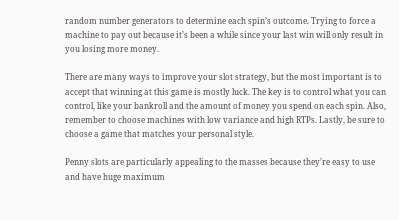random number generators to determine each spin’s outcome. Trying to force a machine to pay out because it’s been a while since your last win will only result in you losing more money.

There are many ways to improve your slot strategy, but the most important is to accept that winning at this game is mostly luck. The key is to control what you can control, like your bankroll and the amount of money you spend on each spin. Also, remember to choose machines with low variance and high RTPs. Lastly, be sure to choose a game that matches your personal style.

Penny slots are particularly appealing to the masses because they’re easy to use and have huge maximum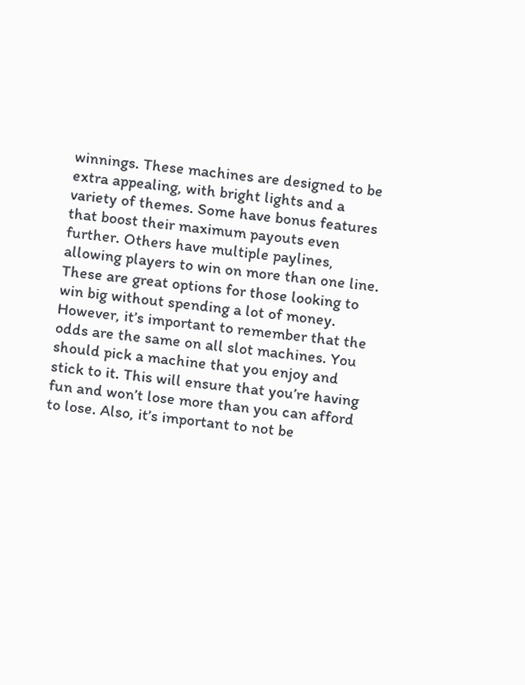winnings. These machines are designed to be extra appealing, with bright lights and a variety of themes. Some have bonus features that boost their maximum payouts even further. Others have multiple paylines, allowing players to win on more than one line. These are great options for those looking to win big without spending a lot of money. However, it’s important to remember that the odds are the same on all slot machines. You should pick a machine that you enjoy and stick to it. This will ensure that you’re having fun and won’t lose more than you can afford to lose. Also, it’s important to not be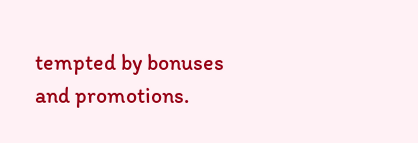tempted by bonuses and promotions.